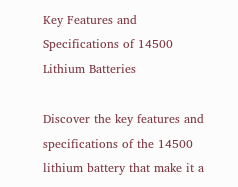Key Features and Specifications of 14500 Lithium Batteries

Discover the key features and specifications of the 14500 lithium battery that make it a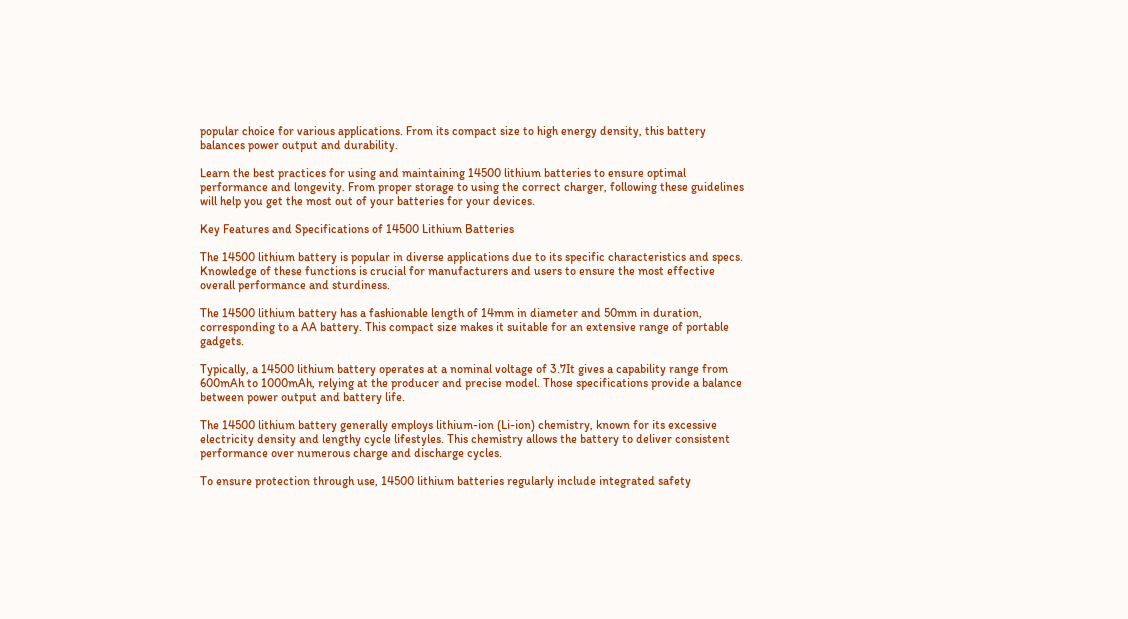popular choice for various applications. From its compact size to high energy density, this battery balances power output and durability.

Learn the best practices for using and maintaining 14500 lithium batteries to ensure optimal performance and longevity. From proper storage to using the correct charger, following these guidelines will help you get the most out of your batteries for your devices.

Key Features and Specifications of 14500 Lithium Batteries

The 14500 lithium battery is popular in diverse applications due to its specific characteristics and specs. Knowledge of these functions is crucial for manufacturers and users to ensure the most effective overall performance and sturdiness.

The 14500 lithium battery has a fashionable length of 14mm in diameter and 50mm in duration, corresponding to a AA battery. This compact size makes it suitable for an extensive range of portable gadgets.

Typically, a 14500 lithium battery operates at a nominal voltage of 3.7It gives a capability range from 600mAh to 1000mAh, relying at the producer and precise model. Those specifications provide a balance between power output and battery life.

The 14500 lithium battery generally employs lithium-ion (Li-ion) chemistry, known for its excessive electricity density and lengthy cycle lifestyles. This chemistry allows the battery to deliver consistent performance over numerous charge and discharge cycles.

To ensure protection through use, 14500 lithium batteries regularly include integrated safety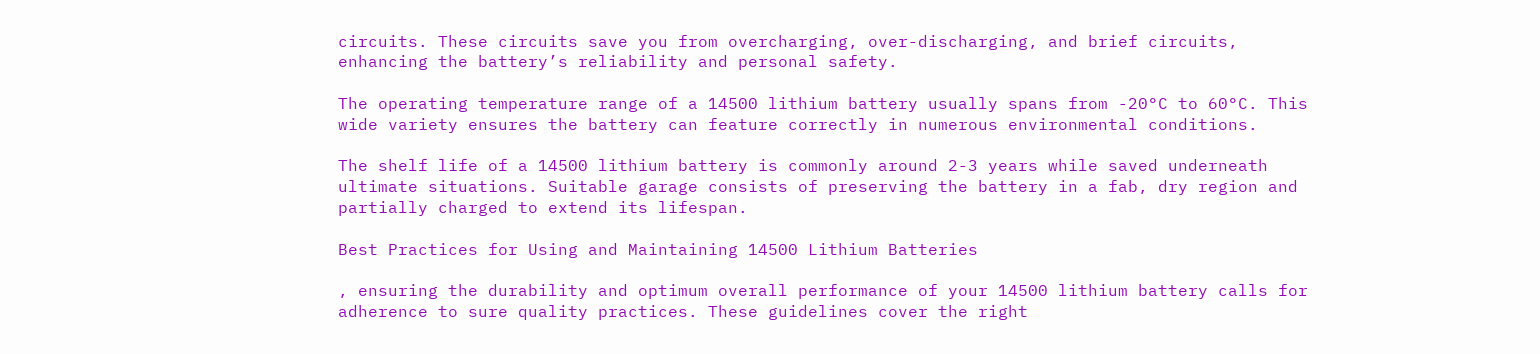circuits. These circuits save you from overcharging, over-discharging, and brief circuits, enhancing the battery’s reliability and personal safety.

The operating temperature range of a 14500 lithium battery usually spans from -20°C to 60°C. This wide variety ensures the battery can feature correctly in numerous environmental conditions.

The shelf life of a 14500 lithium battery is commonly around 2-3 years while saved underneath ultimate situations. Suitable garage consists of preserving the battery in a fab, dry region and partially charged to extend its lifespan.

Best Practices for Using and Maintaining 14500 Lithium Batteries

, ensuring the durability and optimum overall performance of your 14500 lithium battery calls for adherence to sure quality practices. These guidelines cover the right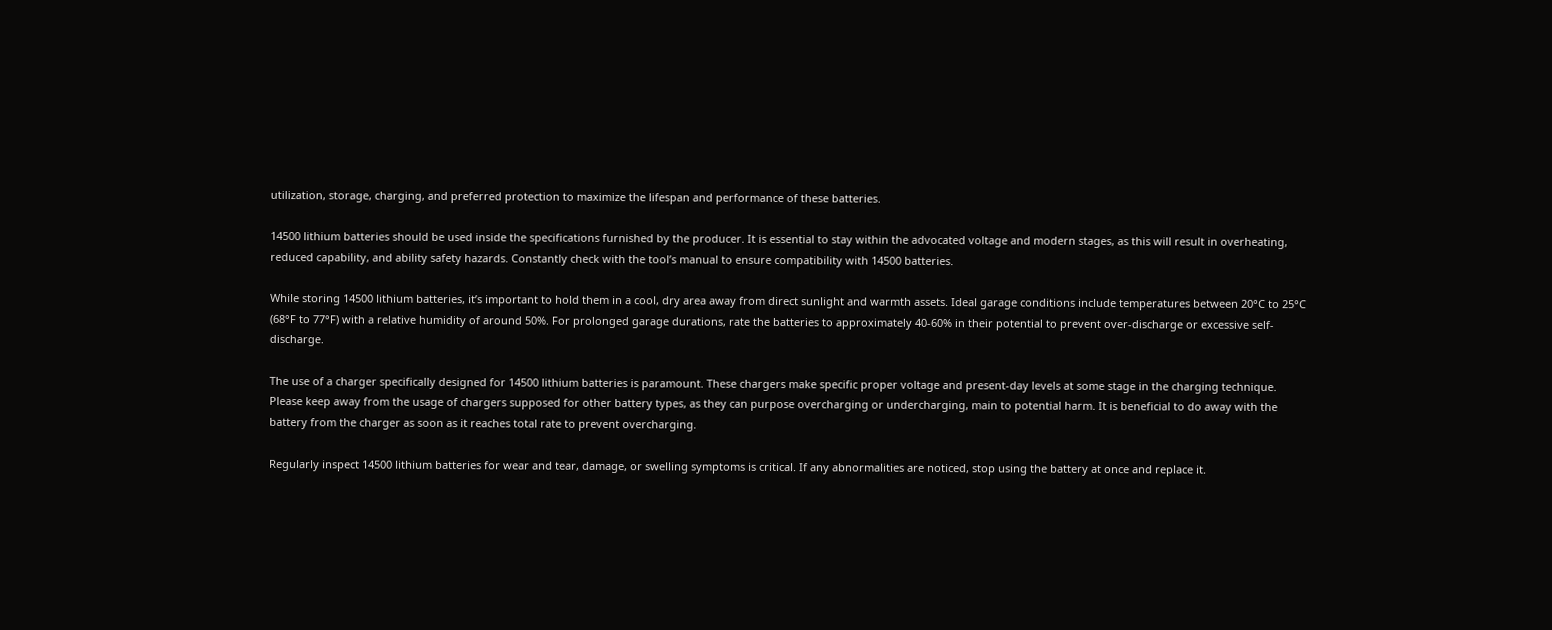utilization, storage, charging, and preferred protection to maximize the lifespan and performance of these batteries.

14500 lithium batteries should be used inside the specifications furnished by the producer. It is essential to stay within the advocated voltage and modern stages, as this will result in overheating, reduced capability, and ability safety hazards. Constantly check with the tool’s manual to ensure compatibility with 14500 batteries.

While storing 14500 lithium batteries, it’s important to hold them in a cool, dry area away from direct sunlight and warmth assets. Ideal garage conditions include temperatures between 20°C to 25°C (68°F to 77°F) with a relative humidity of around 50%. For prolonged garage durations, rate the batteries to approximately 40-60% in their potential to prevent over-discharge or excessive self-discharge.

The use of a charger specifically designed for 14500 lithium batteries is paramount. These chargers make specific proper voltage and present-day levels at some stage in the charging technique. Please keep away from the usage of chargers supposed for other battery types, as they can purpose overcharging or undercharging, main to potential harm. It is beneficial to do away with the battery from the charger as soon as it reaches total rate to prevent overcharging.

Regularly inspect 14500 lithium batteries for wear and tear, damage, or swelling symptoms is critical. If any abnormalities are noticed, stop using the battery at once and replace it.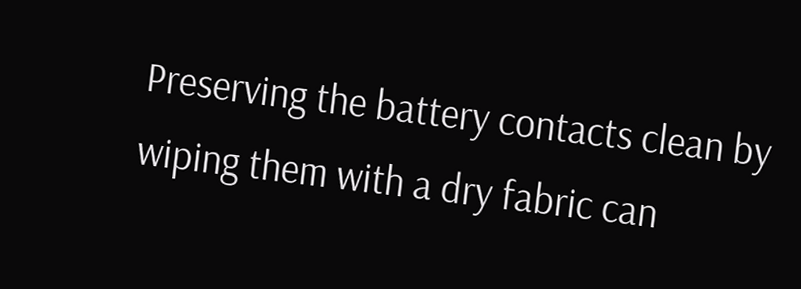Preserving the battery contacts clean by wiping them with a dry fabric can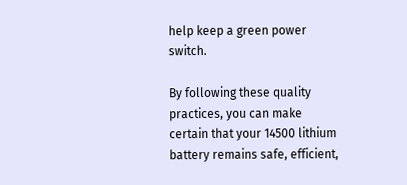help keep a green power switch.

By following these quality practices, you can make certain that your 14500 lithium battery remains safe, efficient,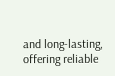and long-lasting, offering reliable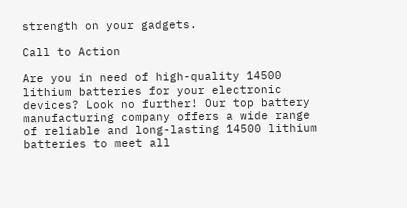strength on your gadgets.

Call to Action

Are you in need of high-quality 14500 lithium batteries for your electronic devices? Look no further! Our top battery manufacturing company offers a wide range of reliable and long-lasting 14500 lithium batteries to meet all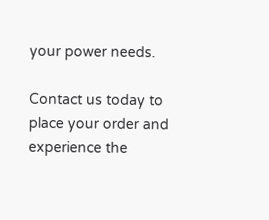your power needs.

Contact us today to place your order and experience the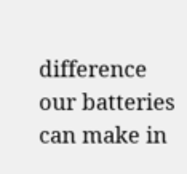difference our batteries can make in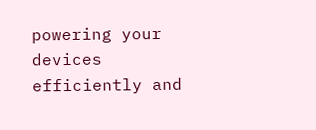powering your devices efficiently and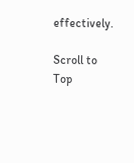effectively.

Scroll to Top